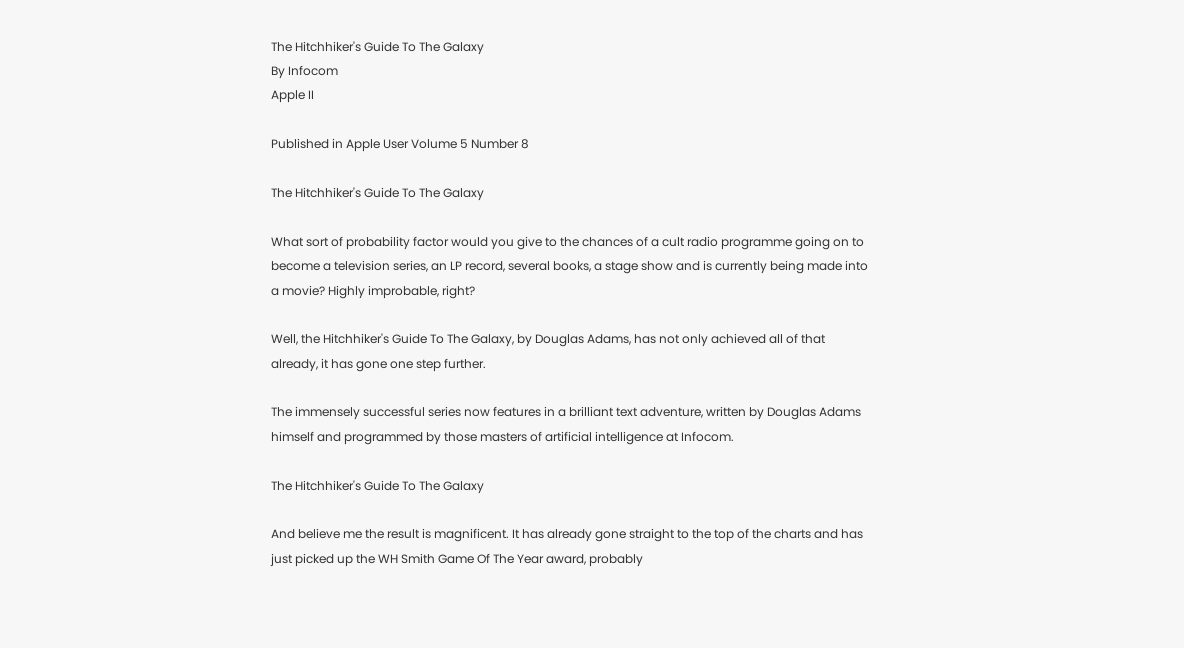The Hitchhiker's Guide To The Galaxy
By Infocom
Apple II

Published in Apple User Volume 5 Number 8

The Hitchhiker's Guide To The Galaxy

What sort of probability factor would you give to the chances of a cult radio programme going on to become a television series, an LP record, several books, a stage show and is currently being made into a movie? Highly improbable, right?

Well, the Hitchhiker's Guide To The Galaxy, by Douglas Adams, has not only achieved all of that already, it has gone one step further.

The immensely successful series now features in a brilliant text adventure, written by Douglas Adams himself and programmed by those masters of artificial intelligence at Infocom.

The Hitchhiker's Guide To The Galaxy

And believe me the result is magnificent. It has already gone straight to the top of the charts and has just picked up the WH Smith Game Of The Year award, probably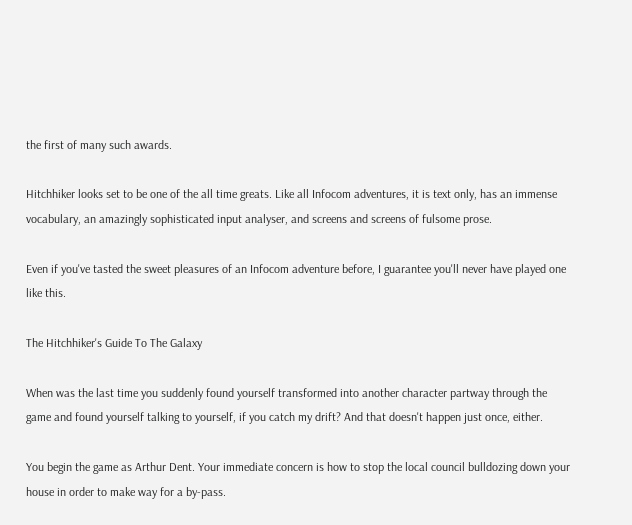the first of many such awards.

Hitchhiker looks set to be one of the all time greats. Like all Infocom adventures, it is text only, has an immense vocabulary, an amazingly sophisticated input analyser, and screens and screens of fulsome prose.

Even if you've tasted the sweet pleasures of an Infocom adventure before, I guarantee you'll never have played one like this.

The Hitchhiker's Guide To The Galaxy

When was the last time you suddenly found yourself transformed into another character partway through the game and found yourself talking to yourself, if you catch my drift? And that doesn't happen just once, either.

You begin the game as Arthur Dent. Your immediate concern is how to stop the local council bulldozing down your house in order to make way for a by-pass.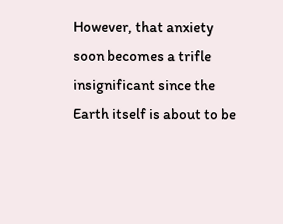However, that anxiety soon becomes a trifle insignificant since the Earth itself is about to be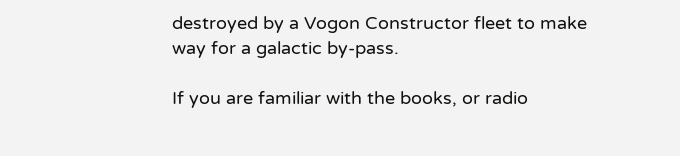destroyed by a Vogon Constructor fleet to make way for a galactic by-pass.

If you are familiar with the books, or radio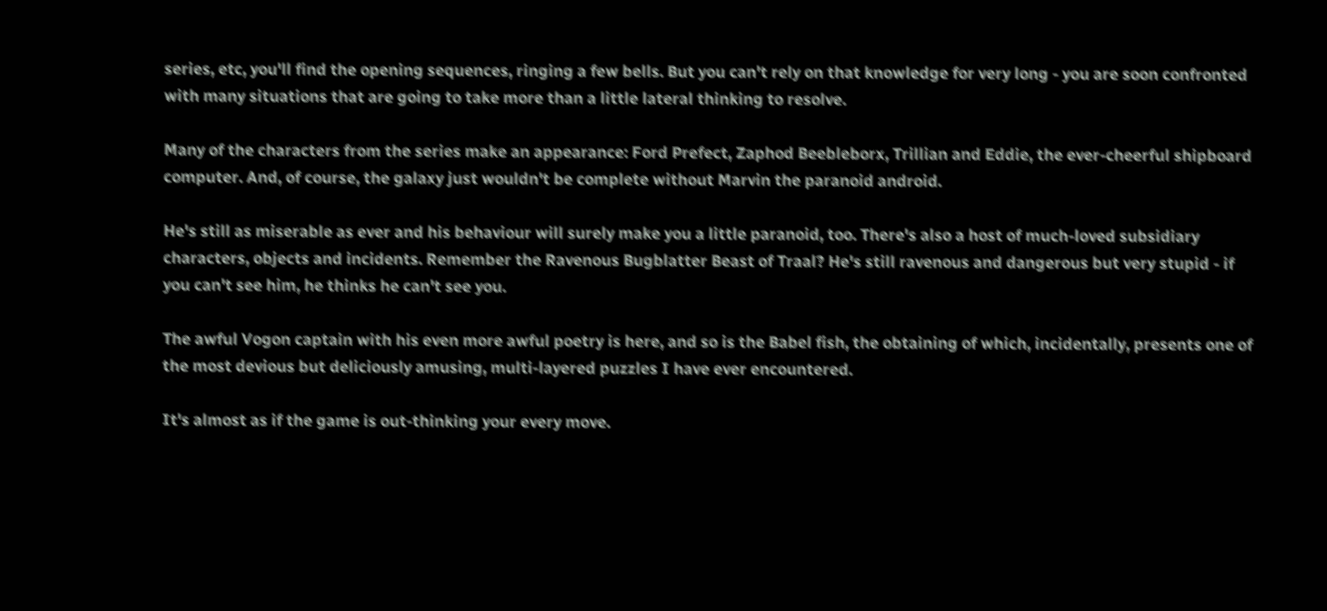series, etc, you'll find the opening sequences, ringing a few bells. But you can't rely on that knowledge for very long - you are soon confronted with many situations that are going to take more than a little lateral thinking to resolve.

Many of the characters from the series make an appearance: Ford Prefect, Zaphod Beebleborx, Trillian and Eddie, the ever-cheerful shipboard computer. And, of course, the galaxy just wouldn't be complete without Marvin the paranoid android.

He's still as miserable as ever and his behaviour will surely make you a little paranoid, too. There's also a host of much-loved subsidiary characters, objects and incidents. Remember the Ravenous Bugblatter Beast of Traal? He's still ravenous and dangerous but very stupid - if you can't see him, he thinks he can't see you.

The awful Vogon captain with his even more awful poetry is here, and so is the Babel fish, the obtaining of which, incidentally, presents one of the most devious but deliciously amusing, multi-layered puzzles I have ever encountered.

It's almost as if the game is out-thinking your every move.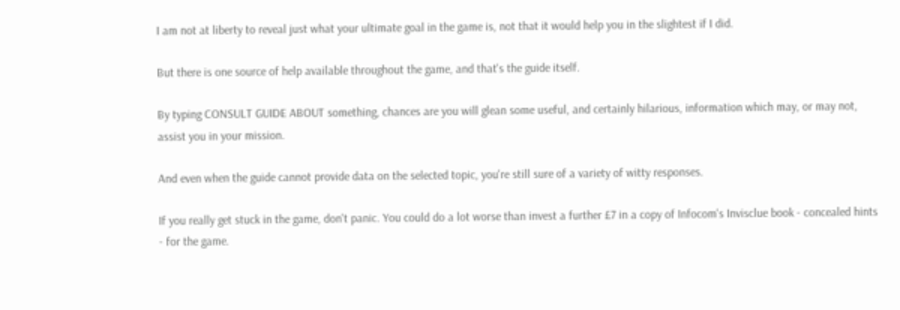I am not at liberty to reveal just what your ultimate goal in the game is, not that it would help you in the slightest if I did.

But there is one source of help available throughout the game, and that's the guide itself.

By typing CONSULT GUIDE ABOUT something, chances are you will glean some useful, and certainly hilarious, information which may, or may not, assist you in your mission.

And even when the guide cannot provide data on the selected topic, you're still sure of a variety of witty responses.

If you really get stuck in the game, don't panic. You could do a lot worse than invest a further £7 in a copy of Infocom's Invisclue book - concealed hints - for the game.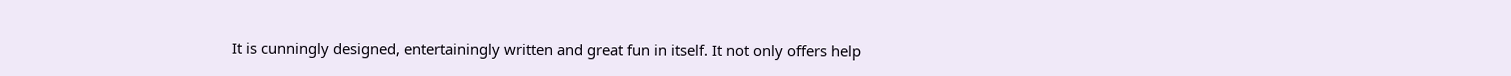It is cunningly designed, entertainingly written and great fun in itself. It not only offers help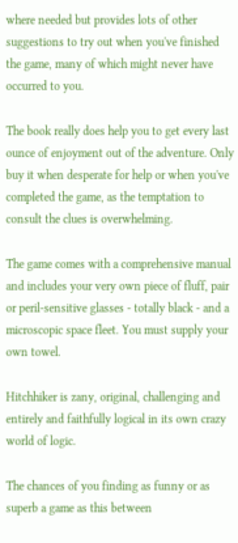where needed but provides lots of other suggestions to try out when you've finished the game, many of which might never have occurred to you.

The book really does help you to get every last ounce of enjoyment out of the adventure. Only buy it when desperate for help or when you've completed the game, as the temptation to consult the clues is overwhelming.

The game comes with a comprehensive manual and includes your very own piece of fluff, pair or peril-sensitive glasses - totally black - and a microscopic space fleet. You must supply your own towel.

Hitchhiker is zany, original, challenging and entirely and faithfully logical in its own crazy world of logic.

The chances of you finding as funny or as superb a game as this between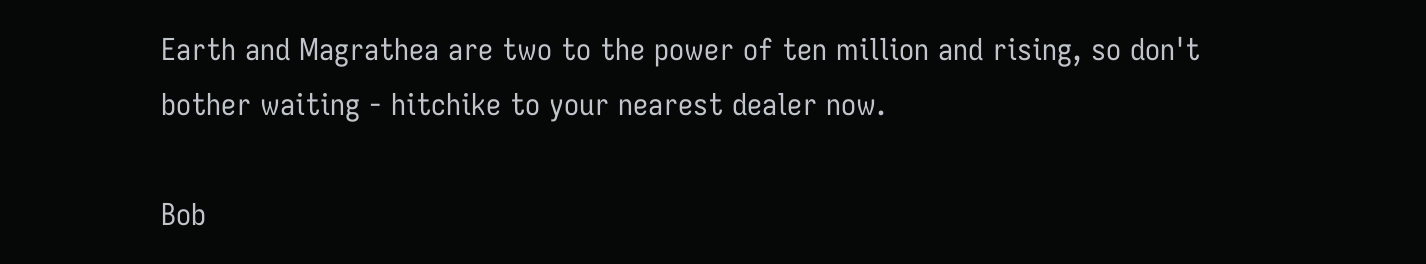Earth and Magrathea are two to the power of ten million and rising, so don't bother waiting - hitchike to your nearest dealer now.

Bob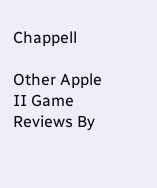Chappell

Other Apple II Game Reviews By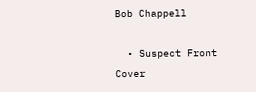Bob Chappell

  • Suspect Front Cover